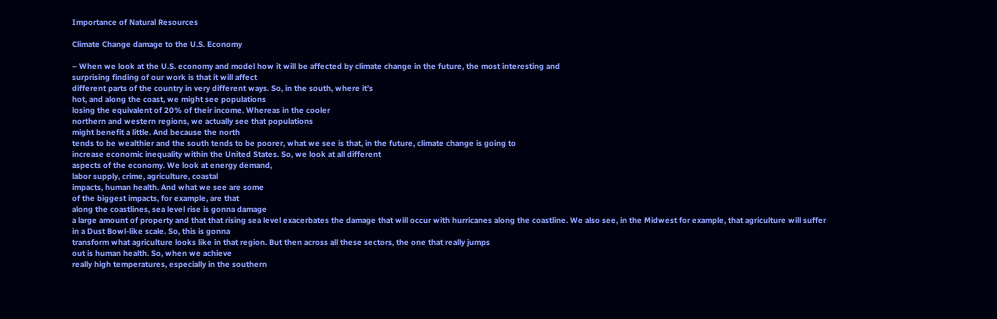Importance of Natural Resources

Climate Change damage to the U.S. Economy

– When we look at the U.S. economy and model how it will be affected by climate change in the future, the most interesting and
surprising finding of our work is that it will affect
different parts of the country in very different ways. So, in the south, where it’s
hot, and along the coast, we might see populations
losing the equivalent of 20% of their income. Whereas in the cooler
northern and western regions, we actually see that populations
might benefit a little. And because the north
tends to be wealthier and the south tends to be poorer, what we see is that, in the future, climate change is going to
increase economic inequality within the United States. So, we look at all different
aspects of the economy. We look at energy demand,
labor supply, crime, agriculture, coastal
impacts, human health. And what we see are some
of the biggest impacts, for example, are that
along the coastlines, sea level rise is gonna damage
a large amount of property and that that rising sea level exacerbates the damage that will occur with hurricanes along the coastline. We also see, in the Midwest for example, that agriculture will suffer
in a Dust Bowl-like scale. So, this is gonna
transform what agriculture looks like in that region. But then across all these sectors, the one that really jumps
out is human health. So, when we achieve
really high temperatures, especially in the southern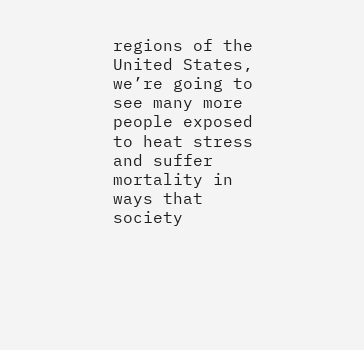regions of the United States, we’re going to see many more
people exposed to heat stress and suffer mortality in ways that society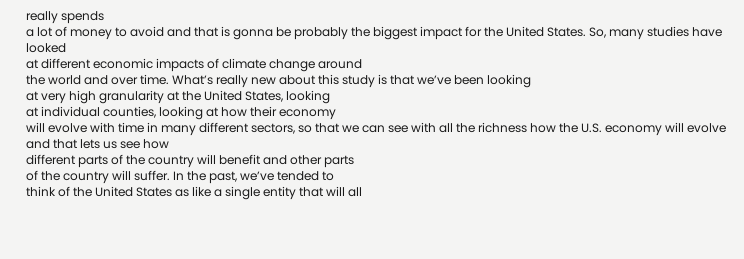really spends
a lot of money to avoid and that is gonna be probably the biggest impact for the United States. So, many studies have looked
at different economic impacts of climate change around
the world and over time. What’s really new about this study is that we’ve been looking
at very high granularity at the United States, looking
at individual counties, looking at how their economy
will evolve with time in many different sectors, so that we can see with all the richness how the U.S. economy will evolve and that lets us see how
different parts of the country will benefit and other parts
of the country will suffer. In the past, we’ve tended to
think of the United States as like a single entity that will all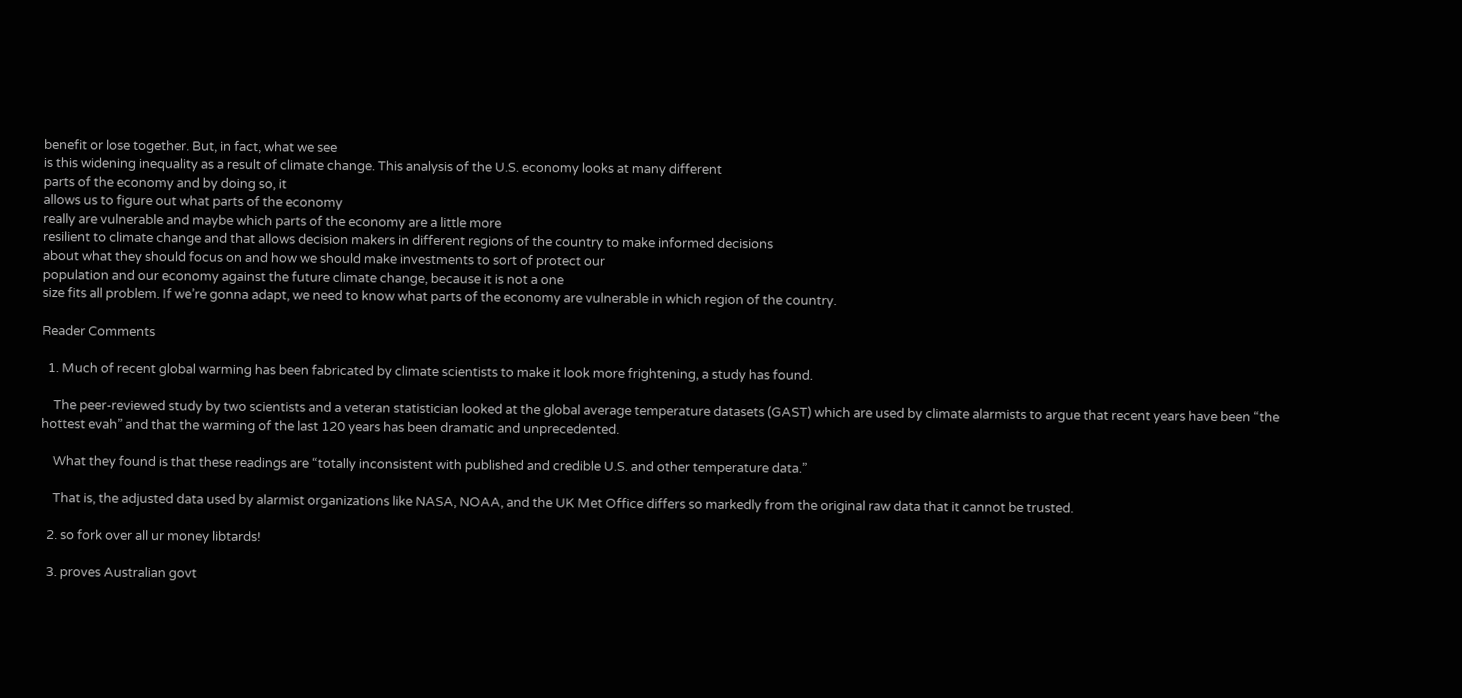benefit or lose together. But, in fact, what we see
is this widening inequality as a result of climate change. This analysis of the U.S. economy looks at many different
parts of the economy and by doing so, it
allows us to figure out what parts of the economy
really are vulnerable and maybe which parts of the economy are a little more
resilient to climate change and that allows decision makers in different regions of the country to make informed decisions
about what they should focus on and how we should make investments to sort of protect our
population and our economy against the future climate change, because it is not a one
size fits all problem. If we’re gonna adapt, we need to know what parts of the economy are vulnerable in which region of the country.

Reader Comments

  1. Much of recent global warming has been fabricated by climate scientists to make it look more frightening, a study has found.

    The peer-reviewed study by two scientists and a veteran statistician looked at the global average temperature datasets (GAST) which are used by climate alarmists to argue that recent years have been “the hottest evah” and that the warming of the last 120 years has been dramatic and unprecedented.

    What they found is that these readings are “totally inconsistent with published and credible U.S. and other temperature data.”

    That is, the adjusted data used by alarmist organizations like NASA, NOAA, and the UK Met Office differs so markedly from the original raw data that it cannot be trusted.

  2. so fork over all ur money libtards!

  3. proves Australian govt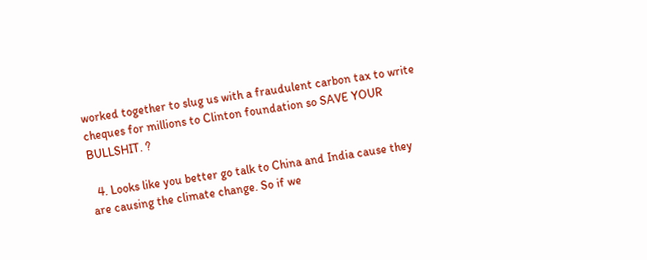worked together to slug us with a fraudulent carbon tax to write cheques for millions to Clinton foundation so SAVE YOUR BULLSHIT. ?

  4. Looks like you better go talk to China and India cause they are causing the climate change. So if we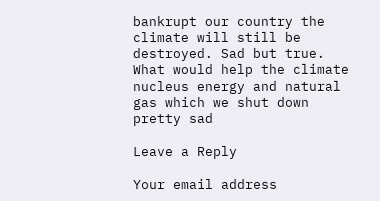bankrupt our country the climate will still be destroyed. Sad but true. What would help the climate nucleus energy and natural gas which we shut down pretty sad

Leave a Reply

Your email address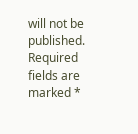will not be published. Required fields are marked *